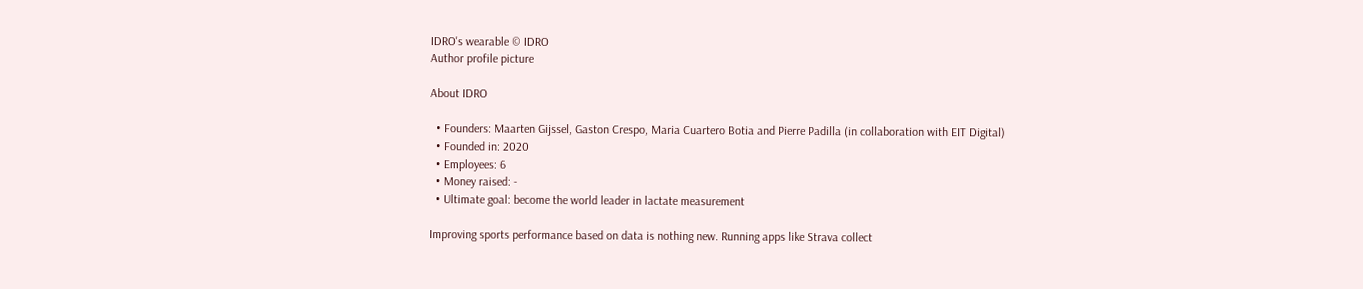IDRO's wearable © IDRO
Author profile picture

About IDRO

  • Founders: Maarten Gijssel, Gaston Crespo, Maria Cuartero Botia and Pierre Padilla (in collaboration with EIT Digital)
  • Founded in: 2020
  • Employees: 6
  • Money raised: -
  • Ultimate goal: become the world leader in lactate measurement

Improving sports performance based on data is nothing new. Running apps like Strava collect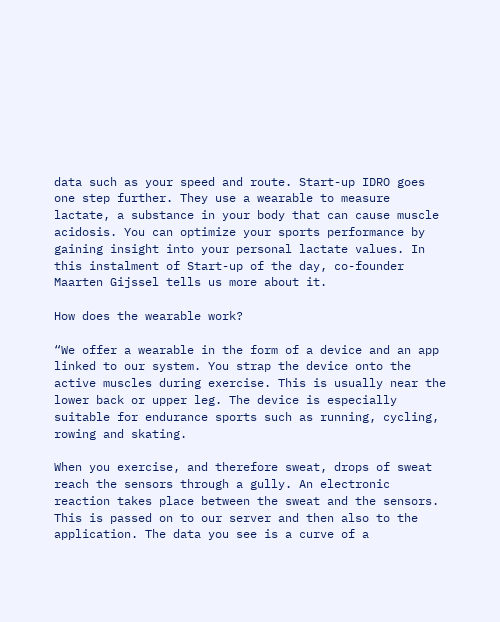data such as your speed and route. Start-up IDRO goes one step further. They use a wearable to measure lactate, a substance in your body that can cause muscle acidosis. You can optimize your sports performance by gaining insight into your personal lactate values. In this instalment of Start-up of the day, co-founder Maarten Gijssel tells us more about it.

How does the wearable work?

“We offer a wearable in the form of a device and an app linked to our system. You strap the device onto the active muscles during exercise. This is usually near the lower back or upper leg. The device is especially suitable for endurance sports such as running, cycling, rowing and skating.

When you exercise, and therefore sweat, drops of sweat reach the sensors through a gully. An electronic reaction takes place between the sweat and the sensors. This is passed on to our server and then also to the application. The data you see is a curve of a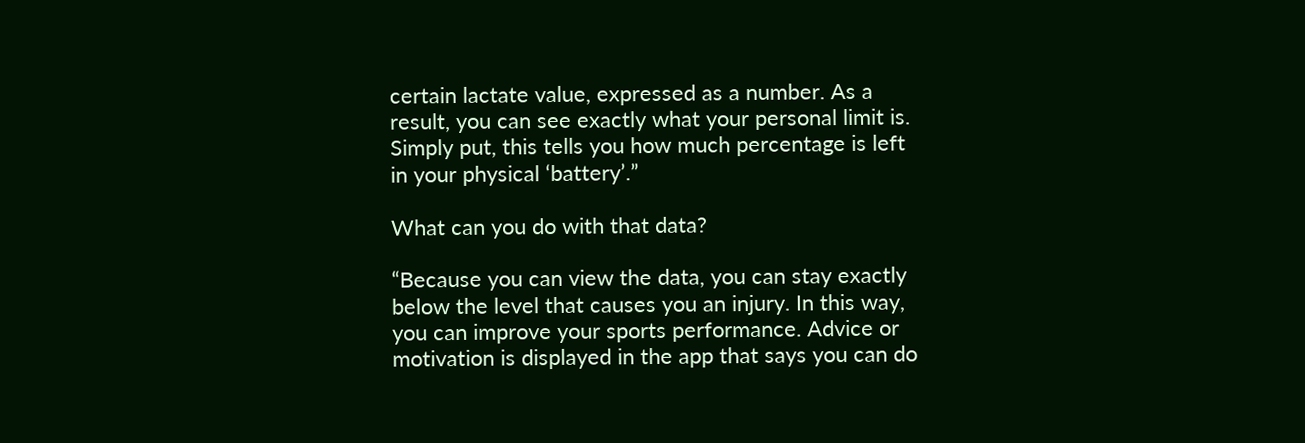certain lactate value, expressed as a number. As a result, you can see exactly what your personal limit is. Simply put, this tells you how much percentage is left in your physical ‘battery’.”

What can you do with that data?

“Because you can view the data, you can stay exactly below the level that causes you an injury. In this way, you can improve your sports performance. Advice or motivation is displayed in the app that says you can do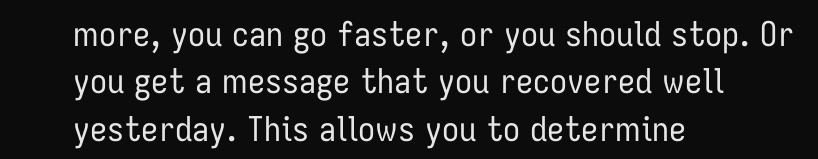more, you can go faster, or you should stop. Or you get a message that you recovered well yesterday. This allows you to determine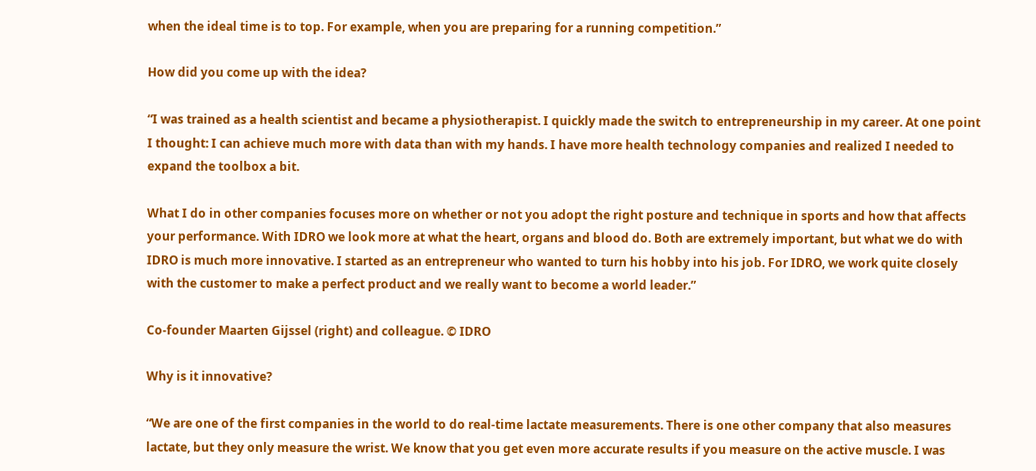when the ideal time is to top. For example, when you are preparing for a running competition.”

How did you come up with the idea?

“I was trained as a health scientist and became a physiotherapist. I quickly made the switch to entrepreneurship in my career. At one point I thought: I can achieve much more with data than with my hands. I have more health technology companies and realized I needed to expand the toolbox a bit.

What I do in other companies focuses more on whether or not you adopt the right posture and technique in sports and how that affects your performance. With IDRO we look more at what the heart, organs and blood do. Both are extremely important, but what we do with IDRO is much more innovative. I started as an entrepreneur who wanted to turn his hobby into his job. For IDRO, we work quite closely with the customer to make a perfect product and we really want to become a world leader.”

Co-founder Maarten Gijssel (right) and colleague. © IDRO

Why is it innovative?

“We are one of the first companies in the world to do real-time lactate measurements. There is one other company that also measures lactate, but they only measure the wrist. We know that you get even more accurate results if you measure on the active muscle. I was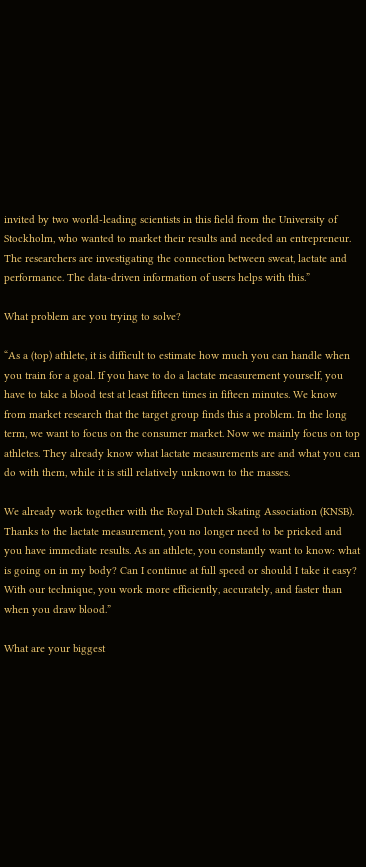invited by two world-leading scientists in this field from the University of Stockholm, who wanted to market their results and needed an entrepreneur. The researchers are investigating the connection between sweat, lactate and performance. The data-driven information of users helps with this.”

What problem are you trying to solve?

“As a (top) athlete, it is difficult to estimate how much you can handle when you train for a goal. If you have to do a lactate measurement yourself, you have to take a blood test at least fifteen times in fifteen minutes. We know from market research that the target group finds this a problem. In the long term, we want to focus on the consumer market. Now we mainly focus on top athletes. They already know what lactate measurements are and what you can do with them, while it is still relatively unknown to the masses.

We already work together with the Royal Dutch Skating Association (KNSB). Thanks to the lactate measurement, you no longer need to be pricked and you have immediate results. As an athlete, you constantly want to know: what is going on in my body? Can I continue at full speed or should I take it easy? With our technique, you work more efficiently, accurately, and faster than when you draw blood.”

What are your biggest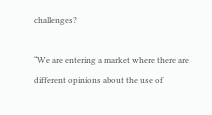challenges?

“We are entering a market where there are different opinions about the use of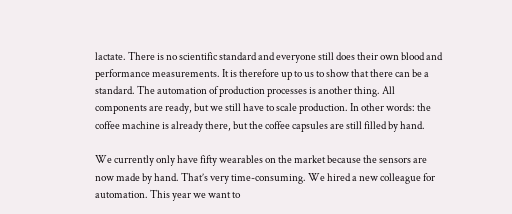lactate. There is no scientific standard and everyone still does their own blood and performance measurements. It is therefore up to us to show that there can be a standard. The automation of production processes is another thing. All components are ready, but we still have to scale production. In other words: the coffee machine is already there, but the coffee capsules are still filled by hand.

We currently only have fifty wearables on the market because the sensors are now made by hand. That’s very time-consuming. We hired a new colleague for automation. This year we want to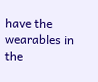have the wearables in the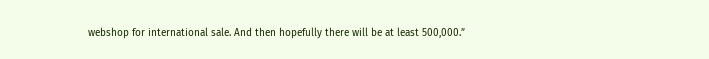webshop for international sale. And then hopefully there will be at least 500,000.”